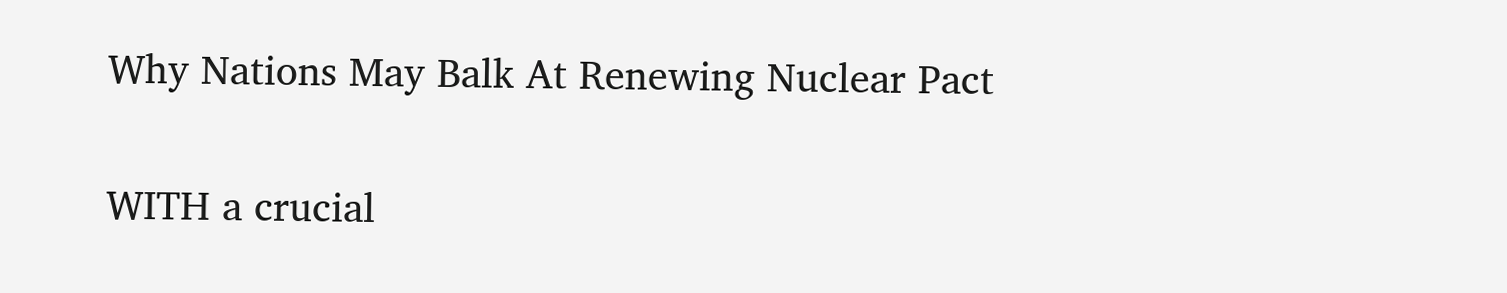Why Nations May Balk At Renewing Nuclear Pact

WITH a crucial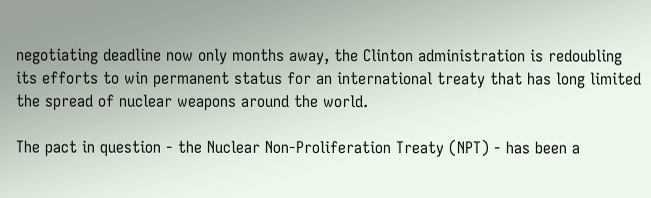negotiating deadline now only months away, the Clinton administration is redoubling its efforts to win permanent status for an international treaty that has long limited the spread of nuclear weapons around the world.

The pact in question - the Nuclear Non-Proliferation Treaty (NPT) - has been a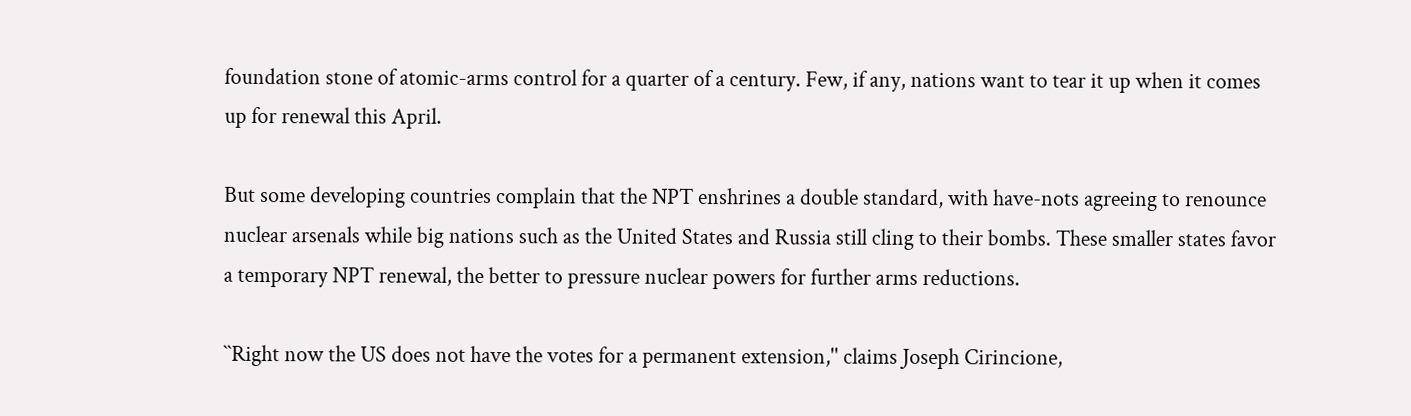foundation stone of atomic-arms control for a quarter of a century. Few, if any, nations want to tear it up when it comes up for renewal this April.

But some developing countries complain that the NPT enshrines a double standard, with have-nots agreeing to renounce nuclear arsenals while big nations such as the United States and Russia still cling to their bombs. These smaller states favor a temporary NPT renewal, the better to pressure nuclear powers for further arms reductions.

``Right now the US does not have the votes for a permanent extension,'' claims Joseph Cirincione,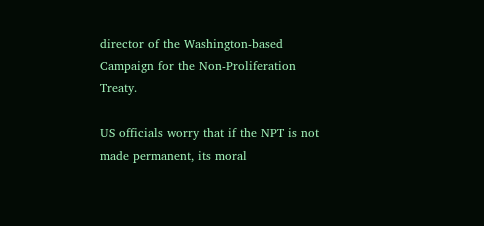director of the Washington-based Campaign for the Non-Proliferation Treaty.

US officials worry that if the NPT is not made permanent, its moral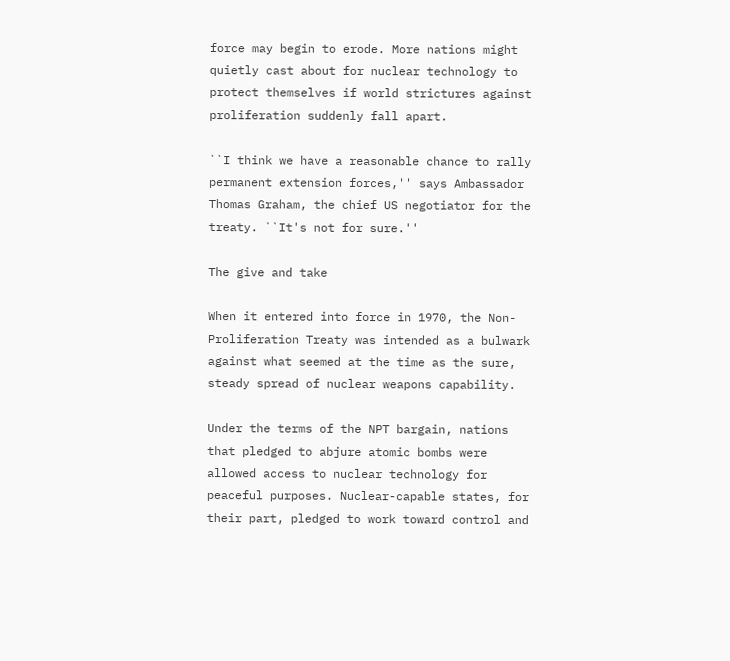force may begin to erode. More nations might quietly cast about for nuclear technology to protect themselves if world strictures against proliferation suddenly fall apart.

``I think we have a reasonable chance to rally permanent extension forces,'' says Ambassador Thomas Graham, the chief US negotiator for the treaty. ``It's not for sure.''

The give and take

When it entered into force in 1970, the Non-Proliferation Treaty was intended as a bulwark against what seemed at the time as the sure, steady spread of nuclear weapons capability.

Under the terms of the NPT bargain, nations that pledged to abjure atomic bombs were allowed access to nuclear technology for peaceful purposes. Nuclear-capable states, for their part, pledged to work toward control and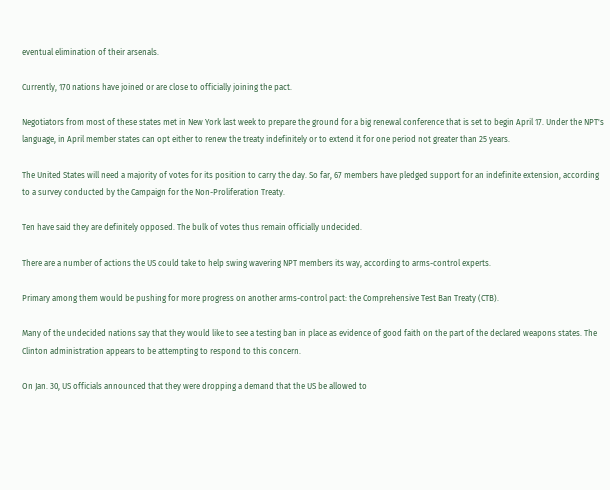eventual elimination of their arsenals.

Currently, 170 nations have joined or are close to officially joining the pact.

Negotiators from most of these states met in New York last week to prepare the ground for a big renewal conference that is set to begin April 17. Under the NPT's language, in April member states can opt either to renew the treaty indefinitely or to extend it for one period not greater than 25 years.

The United States will need a majority of votes for its position to carry the day. So far, 67 members have pledged support for an indefinite extension, according to a survey conducted by the Campaign for the Non-Proliferation Treaty.

Ten have said they are definitely opposed. The bulk of votes thus remain officially undecided.

There are a number of actions the US could take to help swing wavering NPT members its way, according to arms-control experts.

Primary among them would be pushing for more progress on another arms-control pact: the Comprehensive Test Ban Treaty (CTB).

Many of the undecided nations say that they would like to see a testing ban in place as evidence of good faith on the part of the declared weapons states. The Clinton administration appears to be attempting to respond to this concern.

On Jan. 30, US officials announced that they were dropping a demand that the US be allowed to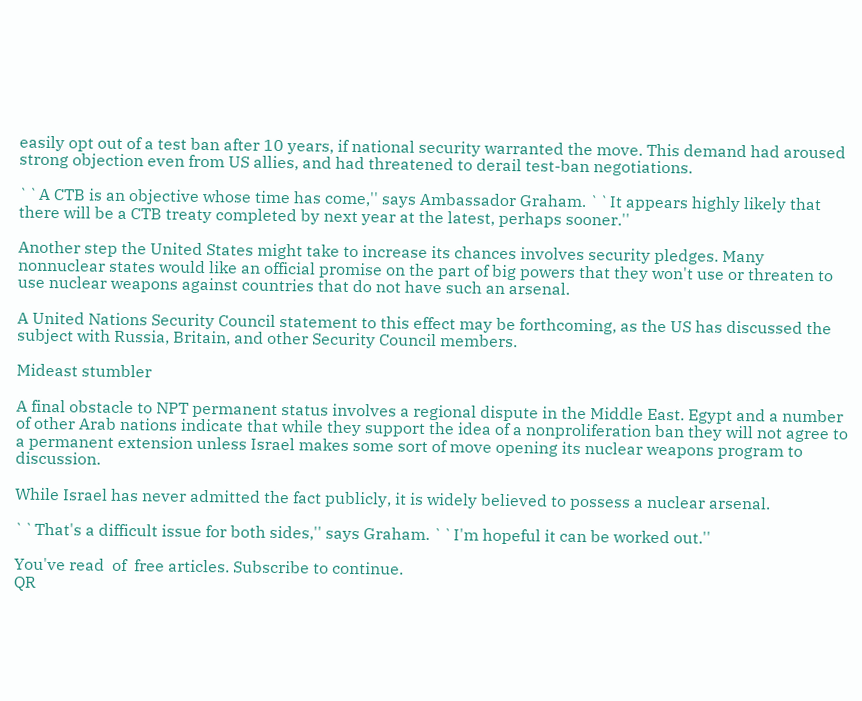easily opt out of a test ban after 10 years, if national security warranted the move. This demand had aroused strong objection even from US allies, and had threatened to derail test-ban negotiations.

``A CTB is an objective whose time has come,'' says Ambassador Graham. ``It appears highly likely that there will be a CTB treaty completed by next year at the latest, perhaps sooner.''

Another step the United States might take to increase its chances involves security pledges. Many nonnuclear states would like an official promise on the part of big powers that they won't use or threaten to use nuclear weapons against countries that do not have such an arsenal.

A United Nations Security Council statement to this effect may be forthcoming, as the US has discussed the subject with Russia, Britain, and other Security Council members.

Mideast stumbler

A final obstacle to NPT permanent status involves a regional dispute in the Middle East. Egypt and a number of other Arab nations indicate that while they support the idea of a nonproliferation ban they will not agree to a permanent extension unless Israel makes some sort of move opening its nuclear weapons program to discussion.

While Israel has never admitted the fact publicly, it is widely believed to possess a nuclear arsenal.

``That's a difficult issue for both sides,'' says Graham. ``I'm hopeful it can be worked out.''

You've read  of  free articles. Subscribe to continue.
QR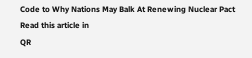Code to Why Nations May Balk At Renewing Nuclear Pact
Read this article in
QR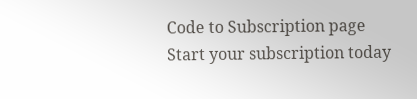Code to Subscription page
Start your subscription today